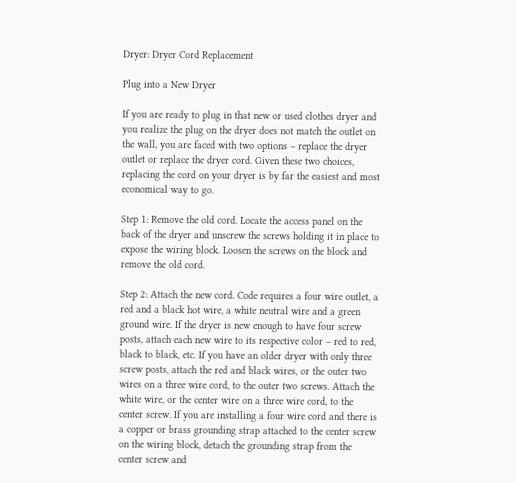Dryer: Dryer Cord Replacement

Plug into a New Dryer

If you are ready to plug in that new or used clothes dryer and you realize the plug on the dryer does not match the outlet on the wall, you are faced with two options – replace the dryer outlet or replace the dryer cord. Given these two choices, replacing the cord on your dryer is by far the easiest and most economical way to go.

Step 1: Remove the old cord. Locate the access panel on the back of the dryer and unscrew the screws holding it in place to expose the wiring block. Loosen the screws on the block and remove the old cord.

Step 2: Attach the new cord. Code requires a four wire outlet, a red and a black hot wire, a white neutral wire and a green ground wire. If the dryer is new enough to have four screw posts, attach each new wire to its respective color – red to red, black to black, etc. If you have an older dryer with only three screw posts, attach the red and black wires, or the outer two wires on a three wire cord, to the outer two screws. Attach the white wire, or the center wire on a three wire cord, to the center screw. If you are installing a four wire cord and there is a copper or brass grounding strap attached to the center screw on the wiring block, detach the grounding strap from the center screw and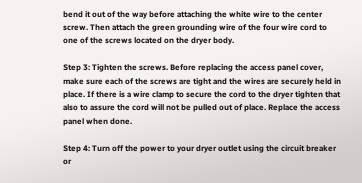bend it out of the way before attaching the white wire to the center screw. Then attach the green grounding wire of the four wire cord to one of the screws located on the dryer body.

Step 3: Tighten the screws. Before replacing the access panel cover, make sure each of the screws are tight and the wires are securely held in place. If there is a wire clamp to secure the cord to the dryer tighten that also to assure the cord will not be pulled out of place. Replace the access panel when done.

Step 4: Turn off the power to your dryer outlet using the circuit breaker or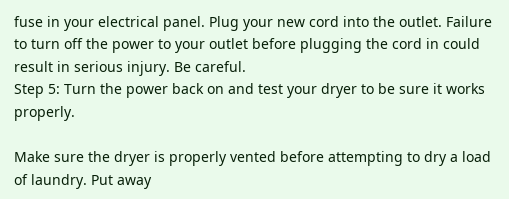fuse in your electrical panel. Plug your new cord into the outlet. Failure to turn off the power to your outlet before plugging the cord in could result in serious injury. Be careful.
Step 5: Turn the power back on and test your dryer to be sure it works properly.

Make sure the dryer is properly vented before attempting to dry a load of laundry. Put away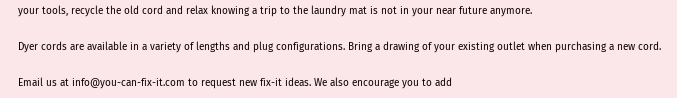your tools, recycle the old cord and relax knowing a trip to the laundry mat is not in your near future anymore.

Dyer cords are available in a variety of lengths and plug configurations. Bring a drawing of your existing outlet when purchasing a new cord.

Email us at info@you-can-fix-it.com to request new fix-it ideas. We also encourage you to add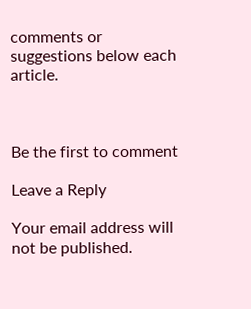comments or suggestions below each article.



Be the first to comment

Leave a Reply

Your email address will not be published.